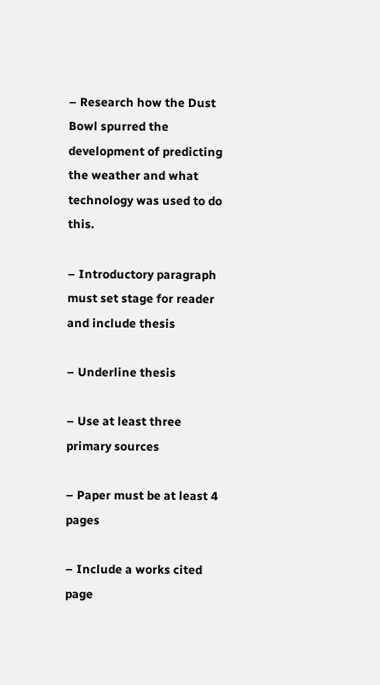– Research how the Dust Bowl spurred the development of predicting the weather and what technology was used to do this.

– Introductory paragraph must set stage for reader and include thesis

– Underline thesis

– Use at least three primary sources

– Paper must be at least 4 pages

– Include a works cited page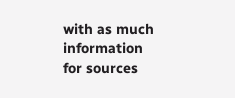with as much information for sources